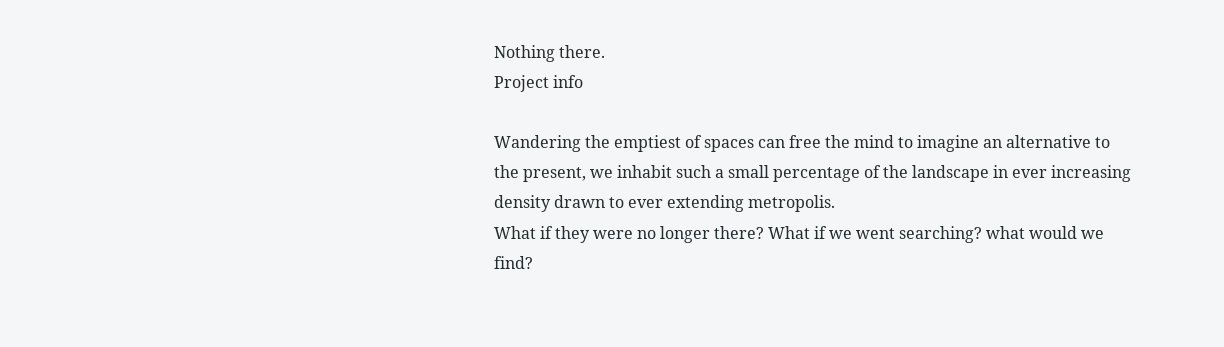Nothing there.
Project info

Wandering the emptiest of spaces can free the mind to imagine an alternative to the present, we inhabit such a small percentage of the landscape in ever increasing density drawn to ever extending metropolis.
What if they were no longer there? What if we went searching? what would we find?